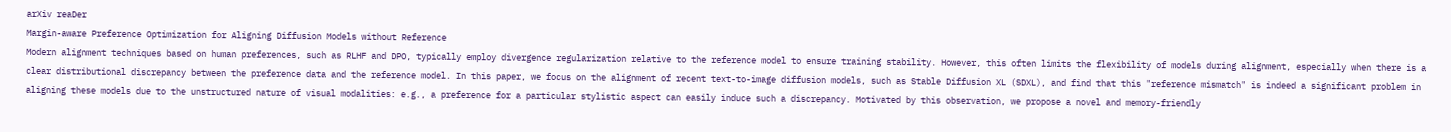arXiv reaDer
Margin-aware Preference Optimization for Aligning Diffusion Models without Reference
Modern alignment techniques based on human preferences, such as RLHF and DPO, typically employ divergence regularization relative to the reference model to ensure training stability. However, this often limits the flexibility of models during alignment, especially when there is a clear distributional discrepancy between the preference data and the reference model. In this paper, we focus on the alignment of recent text-to-image diffusion models, such as Stable Diffusion XL (SDXL), and find that this "reference mismatch" is indeed a significant problem in aligning these models due to the unstructured nature of visual modalities: e.g., a preference for a particular stylistic aspect can easily induce such a discrepancy. Motivated by this observation, we propose a novel and memory-friendly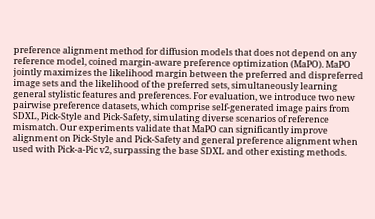preference alignment method for diffusion models that does not depend on any reference model, coined margin-aware preference optimization (MaPO). MaPO jointly maximizes the likelihood margin between the preferred and dispreferred image sets and the likelihood of the preferred sets, simultaneously learning general stylistic features and preferences. For evaluation, we introduce two new pairwise preference datasets, which comprise self-generated image pairs from SDXL, Pick-Style and Pick-Safety, simulating diverse scenarios of reference mismatch. Our experiments validate that MaPO can significantly improve alignment on Pick-Style and Pick-Safety and general preference alignment when used with Pick-a-Pic v2, surpassing the base SDXL and other existing methods.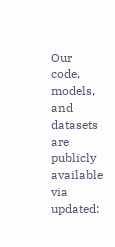Our code, models, and datasets are publicly available via
updated: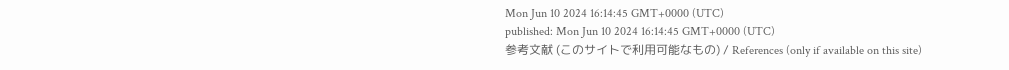Mon Jun 10 2024 16:14:45 GMT+0000 (UTC)
published: Mon Jun 10 2024 16:14:45 GMT+0000 (UTC)
参考文献 (このサイトで利用可能なもの) / References (only if available on this site)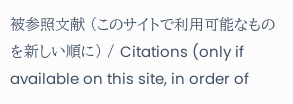被参照文献 (このサイトで利用可能なものを新しい順に) / Citations (only if available on this site, in order of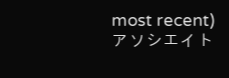most recent)アソシエイト